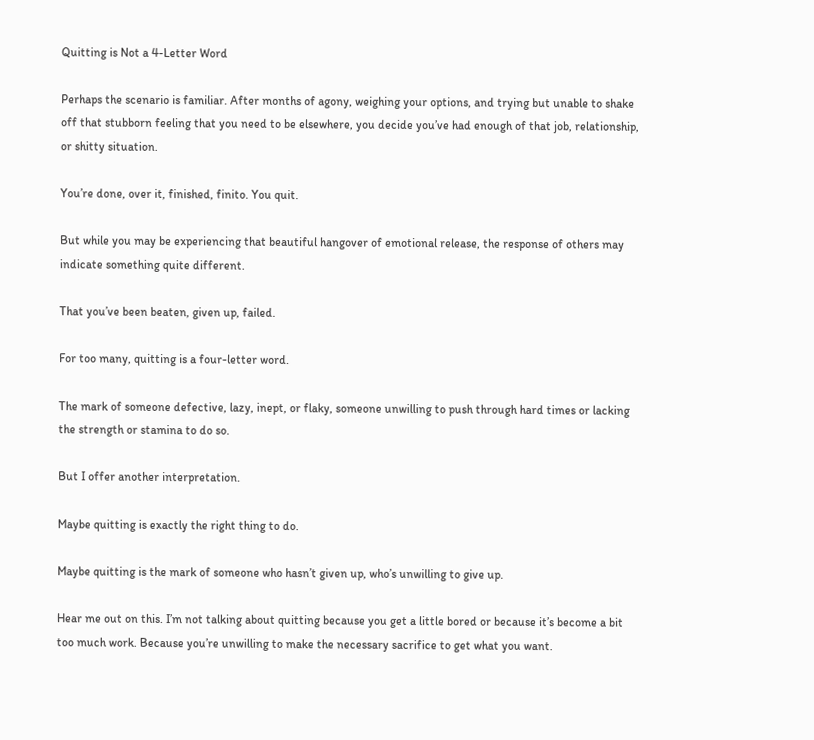Quitting is Not a 4-Letter Word

Perhaps the scenario is familiar. After months of agony, weighing your options, and trying but unable to shake off that stubborn feeling that you need to be elsewhere, you decide you’ve had enough of that job, relationship, or shitty situation.

You’re done, over it, finished, finito. You quit.

But while you may be experiencing that beautiful hangover of emotional release, the response of others may indicate something quite different.

That you’ve been beaten, given up, failed.

For too many, quitting is a four-letter word.

The mark of someone defective, lazy, inept, or flaky, someone unwilling to push through hard times or lacking the strength or stamina to do so.

But I offer another interpretation.

Maybe quitting is exactly the right thing to do.

Maybe quitting is the mark of someone who hasn’t given up, who’s unwilling to give up.

Hear me out on this. I’m not talking about quitting because you get a little bored or because it’s become a bit too much work. Because you’re unwilling to make the necessary sacrifice to get what you want.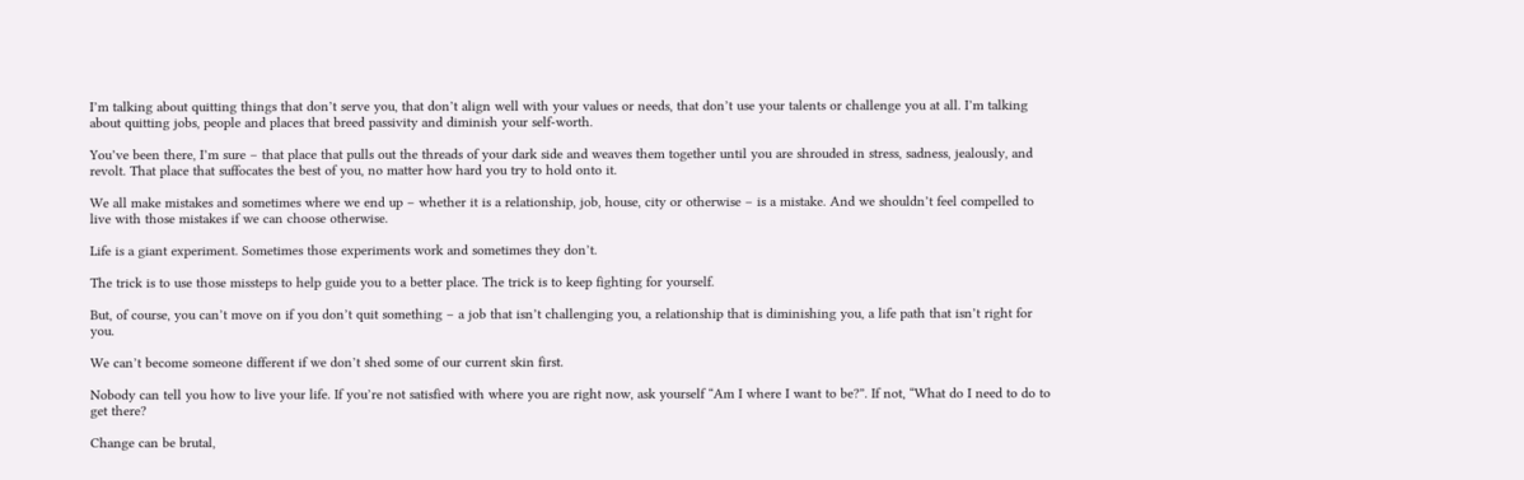I’m talking about quitting things that don’t serve you, that don’t align well with your values or needs, that don’t use your talents or challenge you at all. I’m talking about quitting jobs, people and places that breed passivity and diminish your self-worth.

You’ve been there, I’m sure – that place that pulls out the threads of your dark side and weaves them together until you are shrouded in stress, sadness, jealously, and revolt. That place that suffocates the best of you, no matter how hard you try to hold onto it.

We all make mistakes and sometimes where we end up – whether it is a relationship, job, house, city or otherwise – is a mistake. And we shouldn’t feel compelled to live with those mistakes if we can choose otherwise.

Life is a giant experiment. Sometimes those experiments work and sometimes they don’t.

The trick is to use those missteps to help guide you to a better place. The trick is to keep fighting for yourself.

But, of course, you can’t move on if you don’t quit something – a job that isn’t challenging you, a relationship that is diminishing you, a life path that isn’t right for you.

We can’t become someone different if we don’t shed some of our current skin first.

Nobody can tell you how to live your life. If you’re not satisfied with where you are right now, ask yourself “Am I where I want to be?”. If not, “What do I need to do to get there?

Change can be brutal,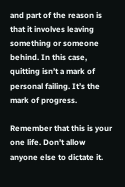and part of the reason is that it involves leaving something or someone behind. In this case, quitting isn’t a mark of personal failing. It’s the mark of progress.

Remember that this is your one life. Don’t allow anyone else to dictate it.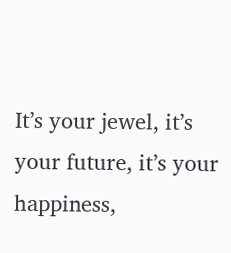It’s your jewel, it’s your future, it’s your happiness,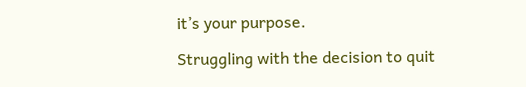it’s your purpose.

Struggling with the decision to quit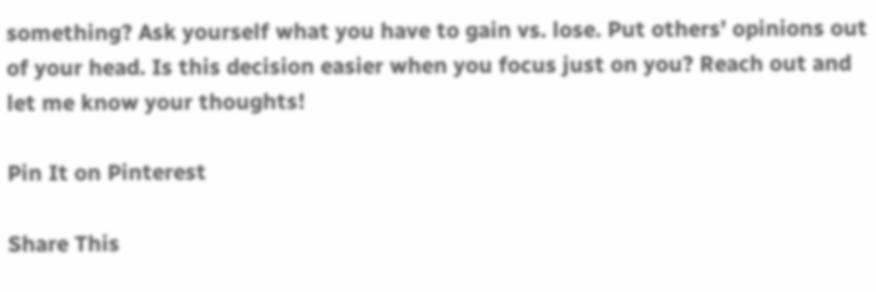something? Ask yourself what you have to gain vs. lose. Put others’ opinions out of your head. Is this decision easier when you focus just on you? Reach out and let me know your thoughts!

Pin It on Pinterest

Share This